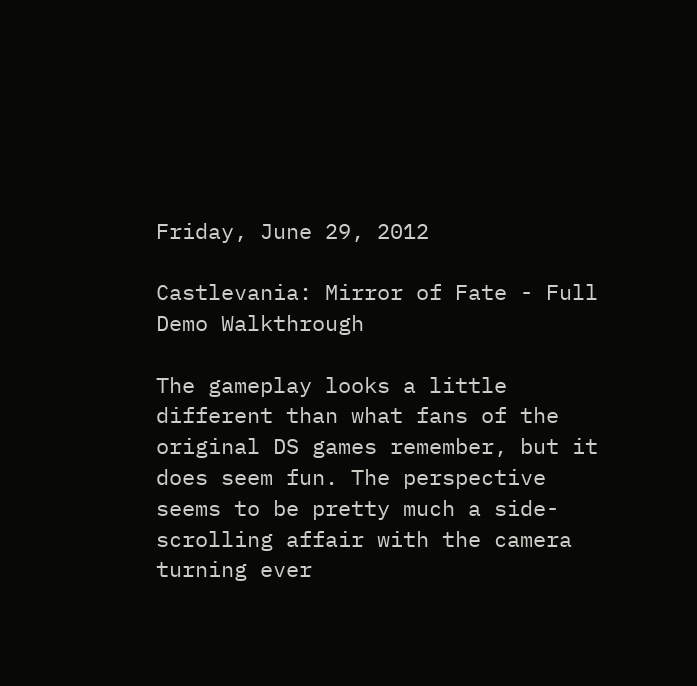Friday, June 29, 2012

Castlevania: Mirror of Fate - Full Demo Walkthrough

The gameplay looks a little different than what fans of the original DS games remember, but it does seem fun. The perspective seems to be pretty much a side-scrolling affair with the camera turning ever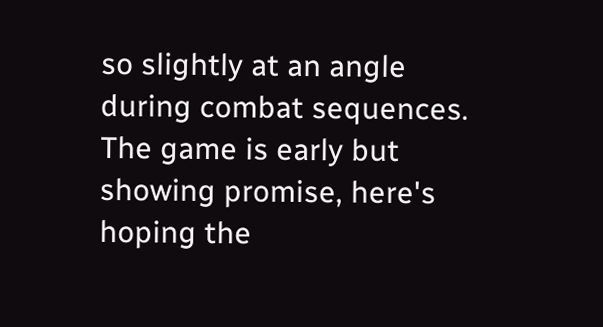so slightly at an angle during combat sequences. The game is early but showing promise, here's hoping the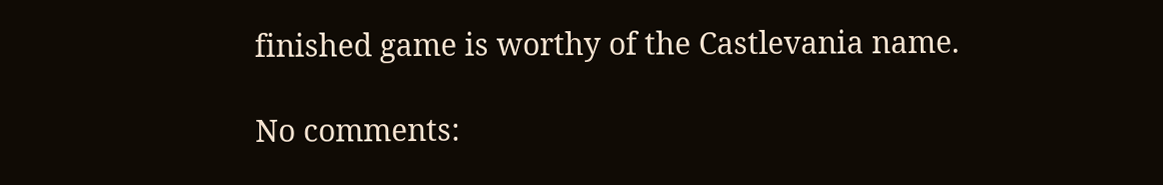finished game is worthy of the Castlevania name.

No comments: